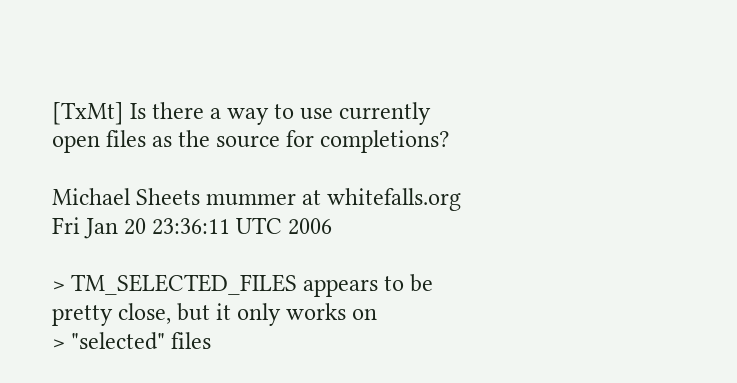[TxMt] Is there a way to use currently open files as the source for completions?

Michael Sheets mummer at whitefalls.org
Fri Jan 20 23:36:11 UTC 2006

> TM_SELECTED_FILES appears to be pretty close, but it only works on
> "selected" files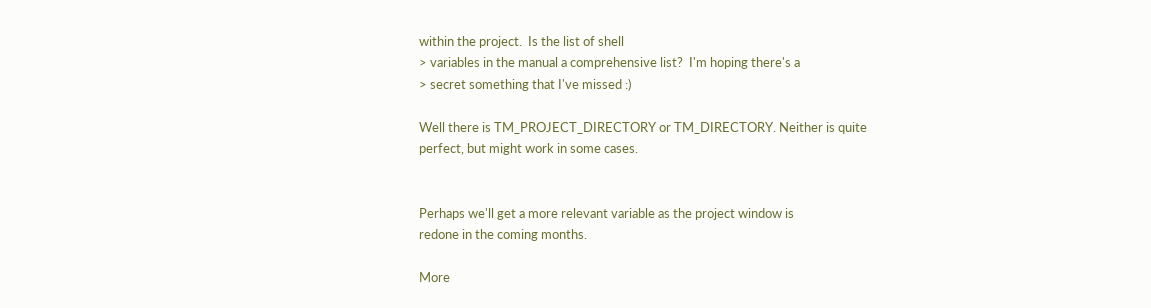within the project.  Is the list of shell
> variables in the manual a comprehensive list?  I'm hoping there's a
> secret something that I've missed :)

Well there is TM_PROJECT_DIRECTORY or TM_DIRECTORY. Neither is quite
perfect, but might work in some cases.


Perhaps we'll get a more relevant variable as the project window is
redone in the coming months.

More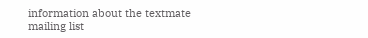information about the textmate mailing list